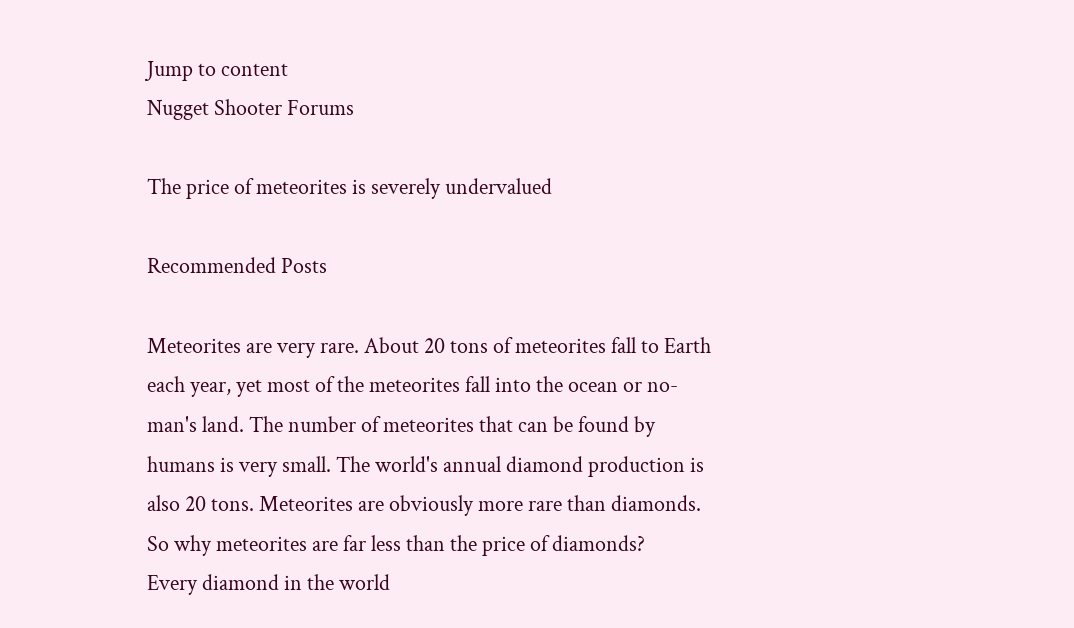Jump to content
Nugget Shooter Forums

The price of meteorites is severely undervalued

Recommended Posts

Meteorites are very rare. About 20 tons of meteorites fall to Earth each year, yet most of the meteorites fall into the ocean or no-man's land. The number of meteorites that can be found by humans is very small. The world's annual diamond production is also 20 tons. Meteorites are obviously more rare than diamonds. So why meteorites are far less than the price of diamonds?
Every diamond in the world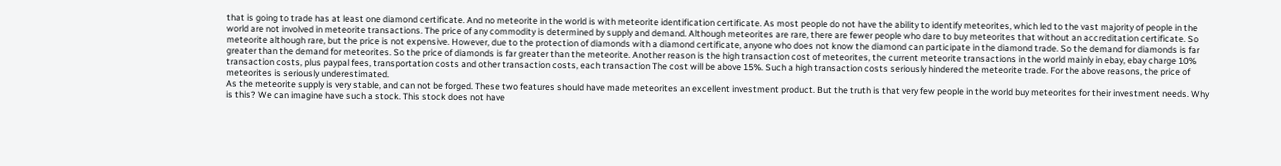that is going to trade has at least one diamond certificate. And no meteorite in the world is with meteorite identification certificate. As most people do not have the ability to identify meteorites, which led to the vast majority of people in the world are not involved in meteorite transactions. The price of any commodity is determined by supply and demand. Although meteorites are rare, there are fewer people who dare to buy meteorites that without an accreditation certificate. So meteorite although rare, but the price is not expensive. However, due to the protection of diamonds with a diamond certificate, anyone who does not know the diamond can participate in the diamond trade. So the demand for diamonds is far greater than the demand for meteorites. So the price of diamonds is far greater than the meteorite. Another reason is the high transaction cost of meteorites, the current meteorite transactions in the world mainly in ebay, ebay charge 10% transaction costs, plus paypal fees, transportation costs and other transaction costs, each transaction The cost will be above 15%. Such a high transaction costs seriously hindered the meteorite trade. For the above reasons, the price of meteorites is seriously underestimated.
As the meteorite supply is very stable, and can not be forged. These two features should have made meteorites an excellent investment product. But the truth is that very few people in the world buy meteorites for their investment needs. Why is this? We can imagine have such a stock. This stock does not have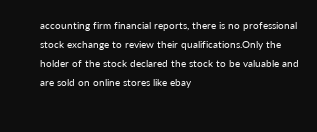accounting firm financial reports, there is no professional stock exchange to review their qualifications.Only the holder of the stock declared the stock to be valuable and are sold on online stores like ebay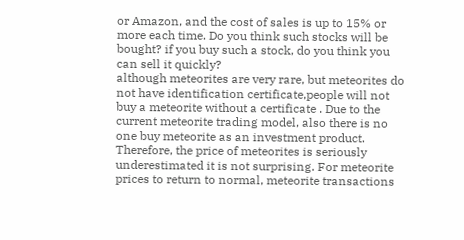or Amazon, and the cost of sales is up to 15% or more each time. Do you think such stocks will be bought? if you buy such a stock, do you think you can sell it quickly?
although meteorites are very rare, but meteorites do not have identification certificate,people will not buy a meteorite without a certificate . Due to the current meteorite trading model, also there is no one buy meteorite as an investment product. Therefore, the price of meteorites is seriously underestimated it is not surprising. For meteorite prices to return to normal, meteorite transactions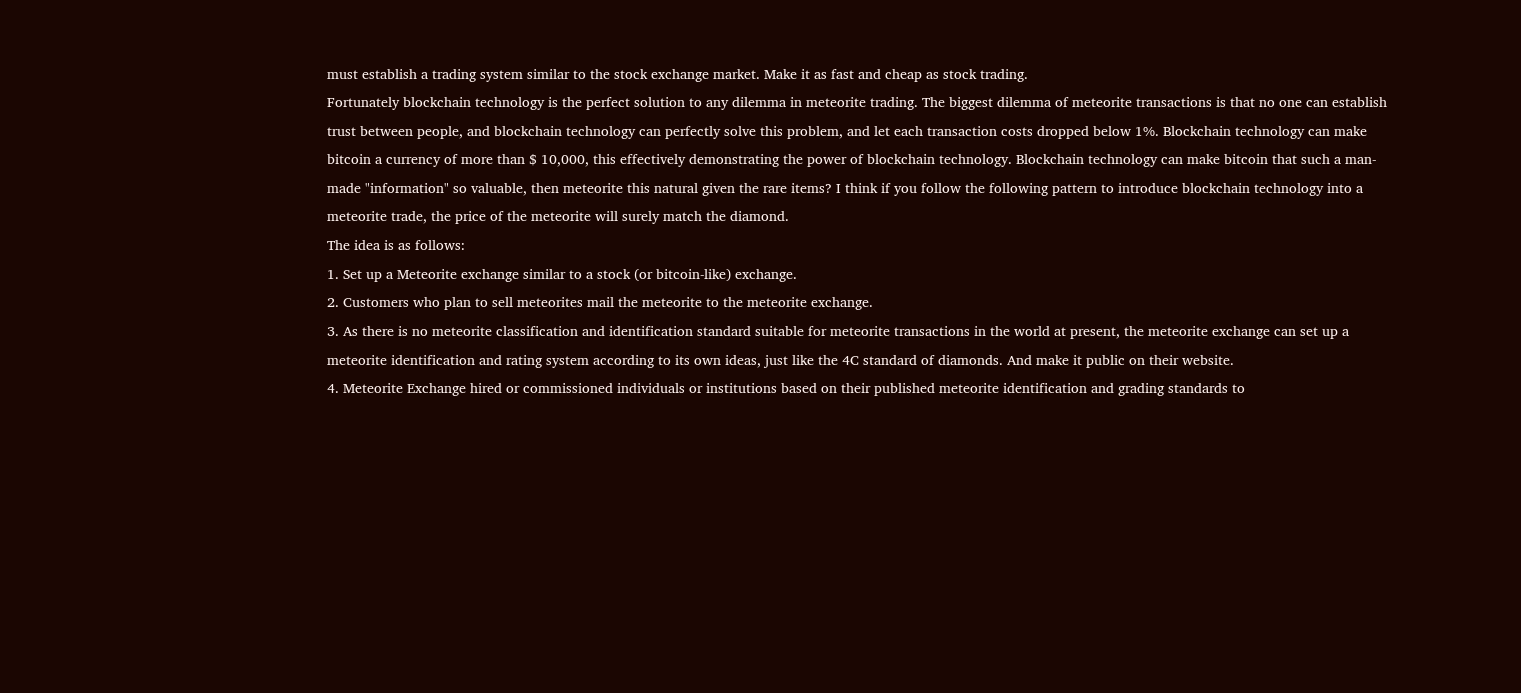must establish a trading system similar to the stock exchange market. Make it as fast and cheap as stock trading.
Fortunately blockchain technology is the perfect solution to any dilemma in meteorite trading. The biggest dilemma of meteorite transactions is that no one can establish trust between people, and blockchain technology can perfectly solve this problem, and let each transaction costs dropped below 1%. Blockchain technology can make bitcoin a currency of more than $ 10,000, this effectively demonstrating the power of blockchain technology. Blockchain technology can make bitcoin that such a man-made "information" so valuable, then meteorite this natural given the rare items? I think if you follow the following pattern to introduce blockchain technology into a meteorite trade, the price of the meteorite will surely match the diamond.
The idea is as follows:
1. Set up a Meteorite exchange similar to a stock (or bitcoin-like) exchange.
2. Customers who plan to sell meteorites mail the meteorite to the meteorite exchange.
3. As there is no meteorite classification and identification standard suitable for meteorite transactions in the world at present, the meteorite exchange can set up a meteorite identification and rating system according to its own ideas, just like the 4C standard of diamonds. And make it public on their website.
4. Meteorite Exchange hired or commissioned individuals or institutions based on their published meteorite identification and grading standards to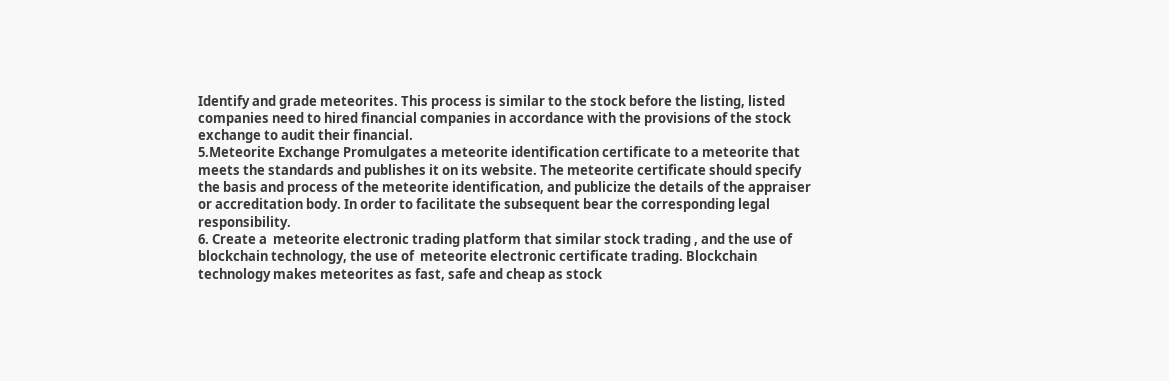Identify and grade meteorites. This process is similar to the stock before the listing, listed companies need to hired financial companies in accordance with the provisions of the stock exchange to audit their financial.
5.Meteorite Exchange Promulgates a meteorite identification certificate to a meteorite that meets the standards and publishes it on its website. The meteorite certificate should specify the basis and process of the meteorite identification, and publicize the details of the appraiser or accreditation body. In order to facilitate the subsequent bear the corresponding legal responsibility.
6. Create a  meteorite electronic trading platform that similar stock trading , and the use of blockchain technology, the use of  meteorite electronic certificate trading. Blockchain technology makes meteorites as fast, safe and cheap as stock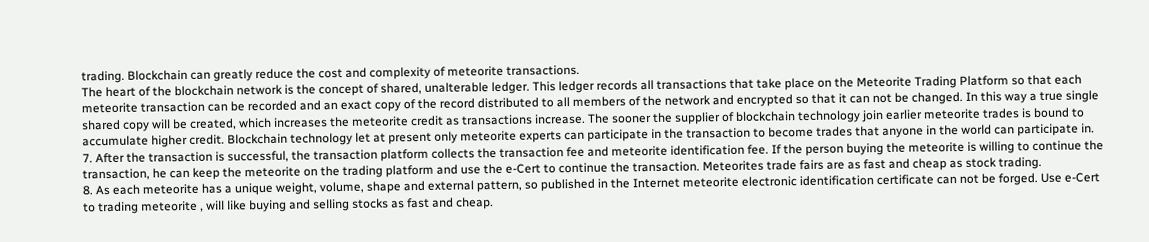trading. Blockchain can greatly reduce the cost and complexity of meteorite transactions.
The heart of the blockchain network is the concept of shared, unalterable ledger. This ledger records all transactions that take place on the Meteorite Trading Platform so that each meteorite transaction can be recorded and an exact copy of the record distributed to all members of the network and encrypted so that it can not be changed. In this way a true single shared copy will be created, which increases the meteorite credit as transactions increase. The sooner the supplier of blockchain technology join earlier meteorite trades is bound to accumulate higher credit. Blockchain technology let at present only meteorite experts can participate in the transaction to become trades that anyone in the world can participate in.
7. After the transaction is successful, the transaction platform collects the transaction fee and meteorite identification fee. If the person buying the meteorite is willing to continue the transaction, he can keep the meteorite on the trading platform and use the e-Cert to continue the transaction. Meteorites trade fairs are as fast and cheap as stock trading.
8. As each meteorite has a unique weight, volume, shape and external pattern, so published in the Internet meteorite electronic identification certificate can not be forged. Use e-Cert  to trading meteorite , will like buying and selling stocks as fast and cheap.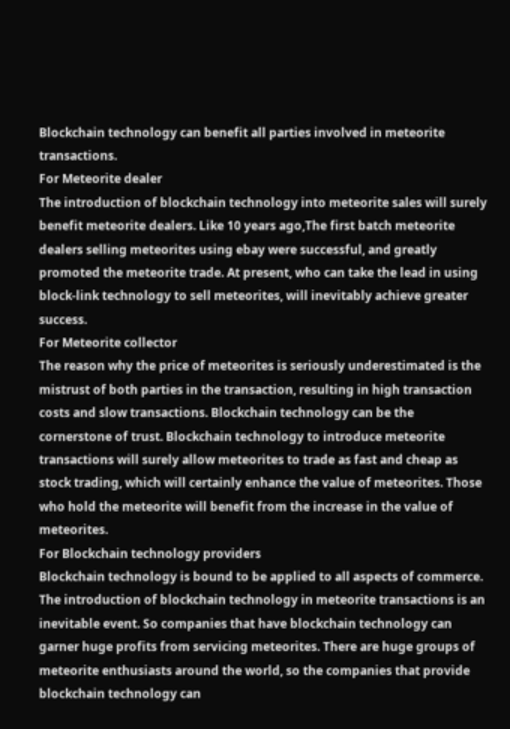Blockchain technology can benefit all parties involved in meteorite transactions.
For Meteorite dealer
The introduction of blockchain technology into meteorite sales will surely benefit meteorite dealers. Like 10 years ago,The first batch meteorite dealers selling meteorites using ebay were successful, and greatly promoted the meteorite trade. At present, who can take the lead in using block-link technology to sell meteorites, will inevitably achieve greater success.
For Meteorite collector
The reason why the price of meteorites is seriously underestimated is the mistrust of both parties in the transaction, resulting in high transaction costs and slow transactions. Blockchain technology can be the cornerstone of trust. Blockchain technology to introduce meteorite transactions will surely allow meteorites to trade as fast and cheap as stock trading, which will certainly enhance the value of meteorites. Those who hold the meteorite will benefit from the increase in the value of meteorites.
For Blockchain technology providers
Blockchain technology is bound to be applied to all aspects of commerce. The introduction of blockchain technology in meteorite transactions is an inevitable event. So companies that have blockchain technology can garner huge profits from servicing meteorites. There are huge groups of meteorite enthusiasts around the world, so the companies that provide blockchain technology can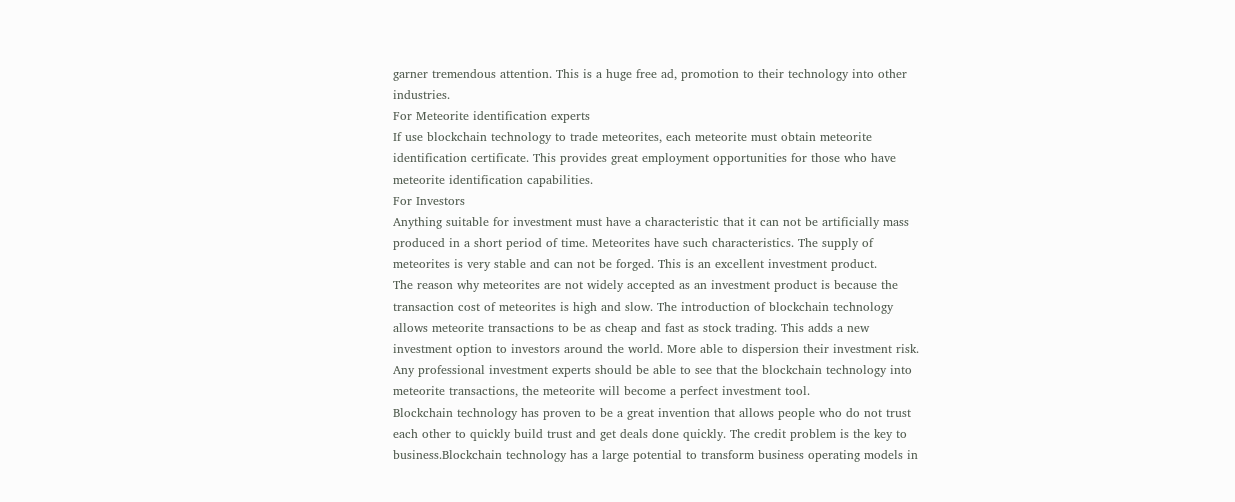garner tremendous attention. This is a huge free ad, promotion to their technology into other industries.
For Meteorite identification experts
If use blockchain technology to trade meteorites, each meteorite must obtain meteorite identification certificate. This provides great employment opportunities for those who have meteorite identification capabilities.
For Investors
Anything suitable for investment must have a characteristic that it can not be artificially mass produced in a short period of time. Meteorites have such characteristics. The supply of meteorites is very stable and can not be forged. This is an excellent investment product.
The reason why meteorites are not widely accepted as an investment product is because the transaction cost of meteorites is high and slow. The introduction of blockchain technology allows meteorite transactions to be as cheap and fast as stock trading. This adds a new investment option to investors around the world. More able to dispersion their investment risk. Any professional investment experts should be able to see that the blockchain technology into meteorite transactions, the meteorite will become a perfect investment tool.
Blockchain technology has proven to be a great invention that allows people who do not trust each other to quickly build trust and get deals done quickly. The credit problem is the key to business.Blockchain technology has a large potential to transform business operating models in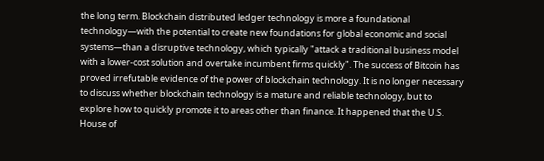the long term. Blockchain distributed ledger technology is more a foundational technology—with the potential to create new foundations for global economic and social systems—than a disruptive technology, which typically "attack a traditional business model with a lower-cost solution and overtake incumbent firms quickly". The success of Bitcoin has proved irrefutable evidence of the power of blockchain technology. It is no longer necessary to discuss whether blockchain technology is a mature and reliable technology, but to explore how to quickly promote it to areas other than finance. It happened that the U.S. House of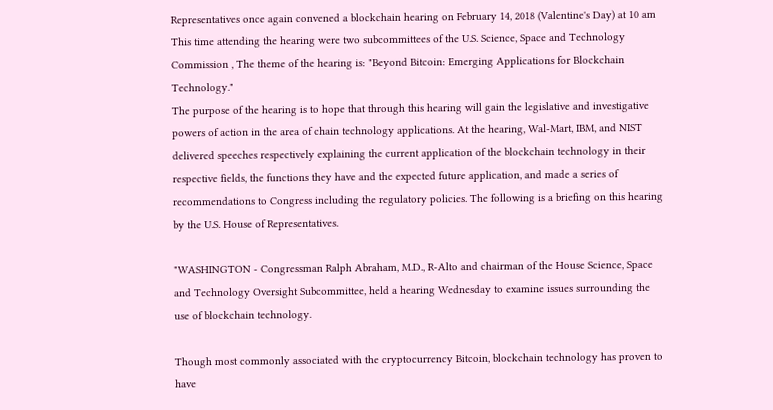Representatives once again convened a blockchain hearing on February 14, 2018 (Valentine's Day) at 10 am This time attending the hearing were two subcommittees of the U.S. Science, Space and Technology Commission , The theme of the hearing is: "Beyond Bitcoin: Emerging Applications for Blockchain Technology."
The purpose of the hearing is to hope that through this hearing will gain the legislative and investigative powers of action in the area of chain technology applications. At the hearing, Wal-Mart, IBM, and NIST delivered speeches respectively explaining the current application of the blockchain technology in their respective fields, the functions they have and the expected future application, and made a series of recommendations to Congress including the regulatory policies. The following is a briefing on this hearing by the U.S. House of Representatives.

"WASHINGTON - Congressman Ralph Abraham, M.D., R-Alto and chairman of the House Science, Space and Technology Oversight Subcommittee, held a hearing Wednesday to examine issues surrounding the use of blockchain technology.

Though most commonly associated with the cryptocurrency Bitcoin, blockchain technology has proven to have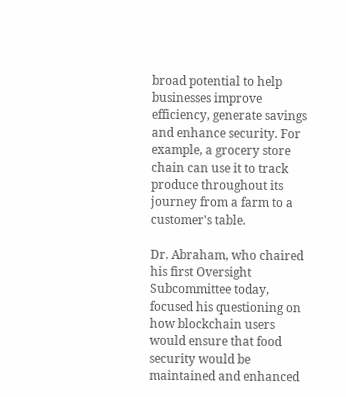broad potential to help businesses improve efficiency, generate savings and enhance security. For example, a grocery store chain can use it to track produce throughout its journey from a farm to a customer's table.

Dr. Abraham, who chaired his first Oversight Subcommittee today, focused his questioning on how blockchain users would ensure that food security would be maintained and enhanced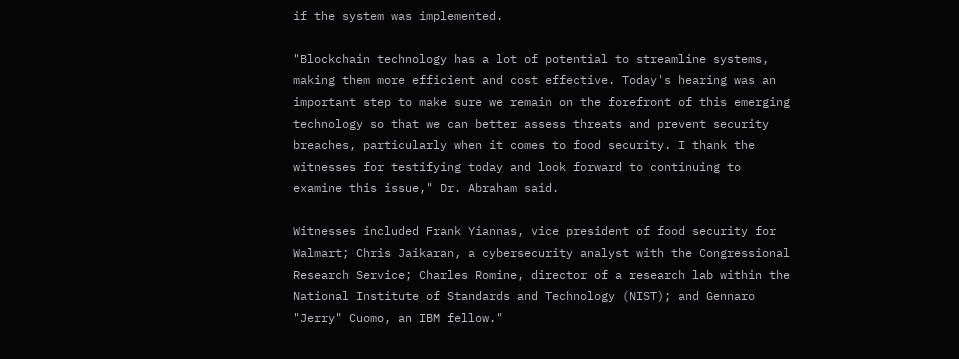if the system was implemented.

"Blockchain technology has a lot of potential to streamline systems, making them more efficient and cost effective. Today's hearing was an important step to make sure we remain on the forefront of this emerging technology so that we can better assess threats and prevent security breaches, particularly when it comes to food security. I thank the witnesses for testifying today and look forward to continuing to examine this issue," Dr. Abraham said.

Witnesses included Frank Yiannas, vice president of food security for Walmart; Chris Jaikaran, a cybersecurity analyst with the Congressional Research Service; Charles Romine, director of a research lab within the National Institute of Standards and Technology (NIST); and Gennaro "Jerry" Cuomo, an IBM fellow."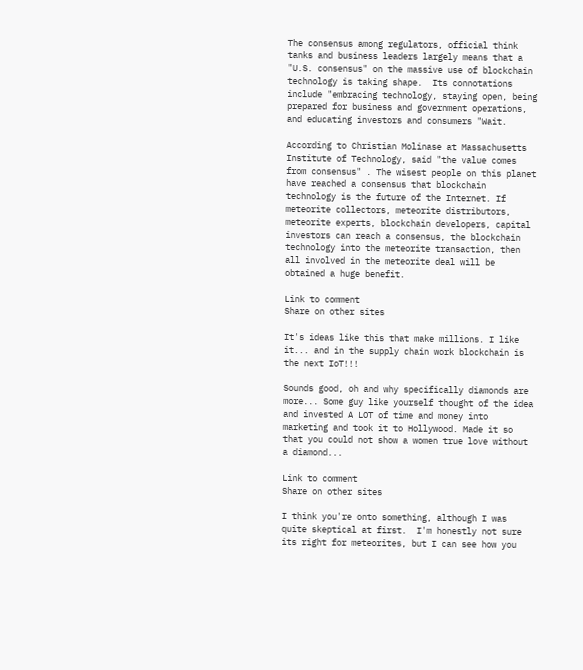The consensus among regulators, official think tanks and business leaders largely means that a "U.S. consensus" on the massive use of blockchain technology is taking shape.  Its connotations include "embracing technology, staying open, being prepared for business and government operations, and educating investors and consumers "Wait.

According to Christian Molinase at Massachusetts Institute of Technology, said "the value comes from consensus" . The wisest people on this planet have reached a consensus that blockchain technology is the future of the Internet. If meteorite collectors, meteorite distributors, meteorite experts, blockchain developers, capital investors can reach a consensus, the blockchain technology into the meteorite transaction, then all involved in the meteorite deal will be obtained a huge benefit.

Link to comment
Share on other sites

It's ideas like this that make millions. I like it... and in the supply chain work blockchain is the next IoT!!!

Sounds good, oh and why specifically diamonds are more... Some guy like yourself thought of the idea and invested A LOT of time and money into marketing and took it to Hollywood. Made it so that you could not show a women true love without a diamond...

Link to comment
Share on other sites

I think you're onto something, although I was quite skeptical at first.  I'm honestly not sure its right for meteorites, but I can see how you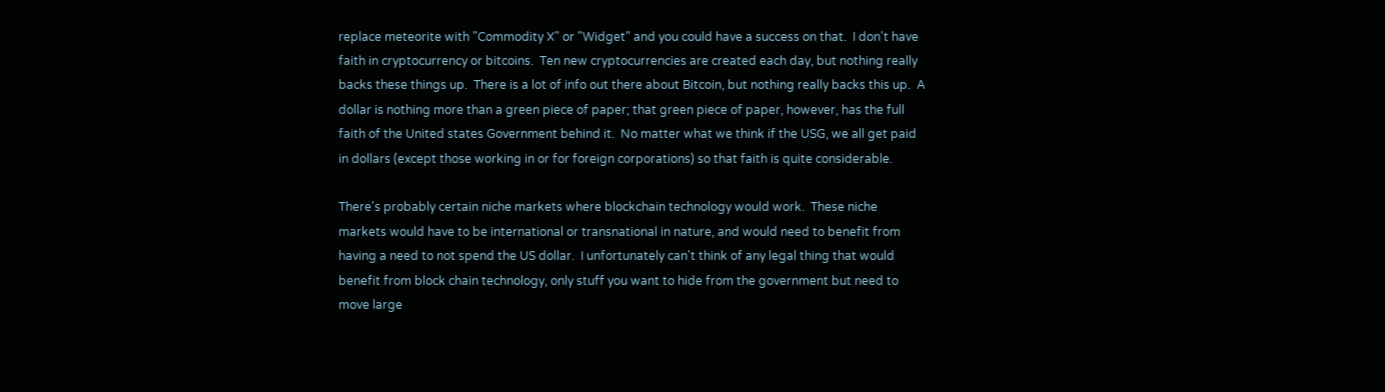replace meteorite with "Commodity X" or "Widget" and you could have a success on that.  I don't have faith in cryptocurrency or bitcoins.  Ten new cryptocurrencies are created each day, but nothing really backs these things up.  There is a lot of info out there about Bitcoin, but nothing really backs this up.  A dollar is nothing more than a green piece of paper; that green piece of paper, however, has the full faith of the United states Government behind it.  No matter what we think if the USG, we all get paid in dollars (except those working in or for foreign corporations) so that faith is quite considerable.

There's probably certain niche markets where blockchain technology would work.  These niche markets would have to be international or transnational in nature, and would need to benefit from having a need to not spend the US dollar.  I unfortunately can't think of any legal thing that would benefit from block chain technology, only stuff you want to hide from the government but need to move large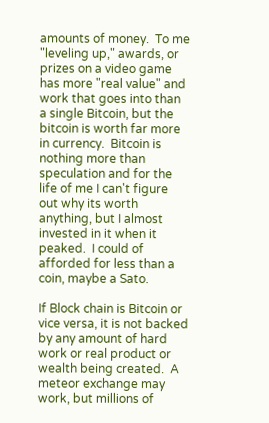amounts of money.  To me "leveling up," awards, or prizes on a video game has more "real value" and work that goes into than a single Bitcoin, but the bitcoin is worth far more in currency.  Bitcoin is nothing more than speculation and for the life of me I can't figure out why its worth anything, but I almost invested in it when it peaked.  I could of afforded for less than a coin, maybe a Sato.

If Block chain is Bitcoin or vice versa, it is not backed by any amount of hard work or real product or wealth being created.  A meteor exchange may work, but millions of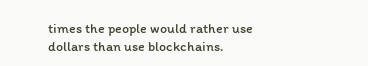times the people would rather use dollars than use blockchains.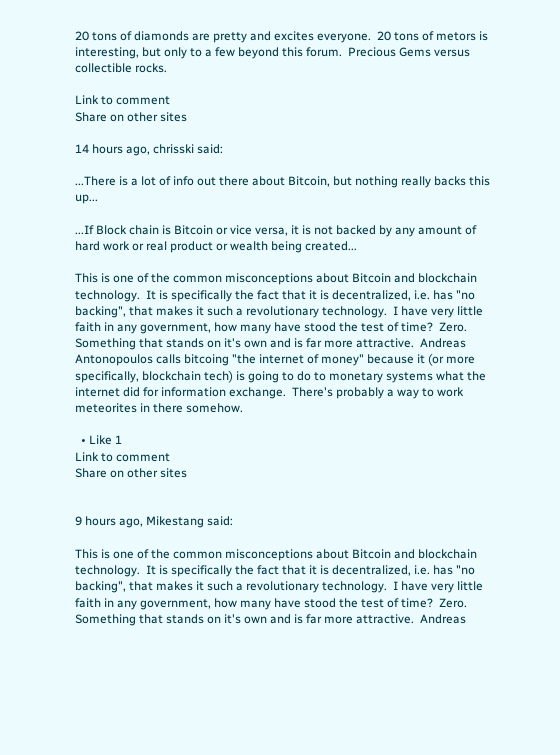20 tons of diamonds are pretty and excites everyone.  20 tons of metors is interesting, but only to a few beyond this forum.  Precious Gems versus collectible rocks.

Link to comment
Share on other sites

14 hours ago, chrisski said:

...There is a lot of info out there about Bitcoin, but nothing really backs this up...

...If Block chain is Bitcoin or vice versa, it is not backed by any amount of hard work or real product or wealth being created...

This is one of the common misconceptions about Bitcoin and blockchain technology.  It is specifically the fact that it is decentralized, i.e. has "no backing", that makes it such a revolutionary technology.  I have very little faith in any government, how many have stood the test of time?  Zero.  Something that stands on it's own and is far more attractive.  Andreas Antonopoulos calls bitcoing "the internet of money" because it (or more specifically, blockchain tech) is going to do to monetary systems what the internet did for information exchange.  There's probably a way to work meteorites in there somehow.

  • Like 1
Link to comment
Share on other sites


9 hours ago, Mikestang said:

This is one of the common misconceptions about Bitcoin and blockchain technology.  It is specifically the fact that it is decentralized, i.e. has "no backing", that makes it such a revolutionary technology.  I have very little faith in any government, how many have stood the test of time?  Zero.  Something that stands on it's own and is far more attractive.  Andreas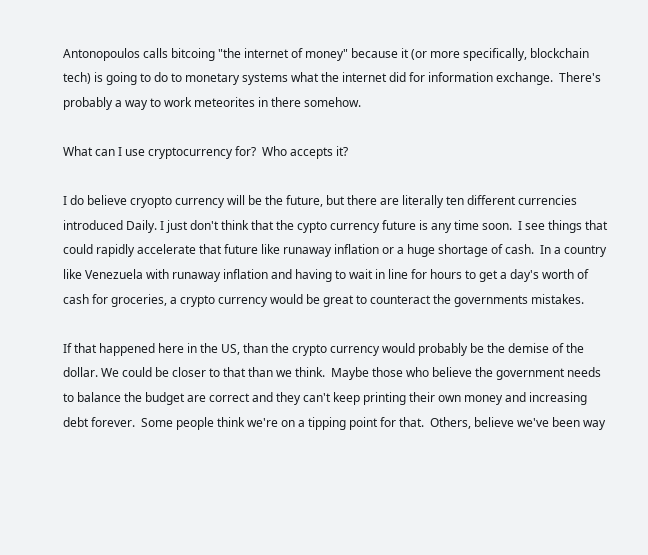Antonopoulos calls bitcoing "the internet of money" because it (or more specifically, blockchain tech) is going to do to monetary systems what the internet did for information exchange.  There's probably a way to work meteorites in there somehow.

What can I use cryptocurrency for?  Who accepts it?

I do believe cryopto currency will be the future, but there are literally ten different currencies introduced Daily. I just don't think that the cypto currency future is any time soon.  I see things that could rapidly accelerate that future like runaway inflation or a huge shortage of cash.  In a country like Venezuela with runaway inflation and having to wait in line for hours to get a day's worth of cash for groceries, a crypto currency would be great to counteract the governments mistakes.

If that happened here in the US, than the crypto currency would probably be the demise of the dollar. We could be closer to that than we think.  Maybe those who believe the government needs to balance the budget are correct and they can't keep printing their own money and increasing debt forever.  Some people think we're on a tipping point for that.  Others, believe we've been way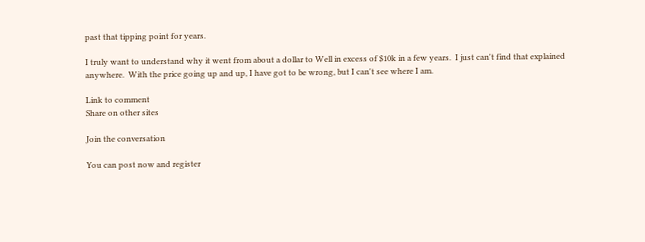past that tipping point for years.

I truly want to understand why it went from about a dollar to Well in excess of $10k in a few years.  I just can't find that explained anywhere.  With the price going up and up, I have got to be wrong, but I can't see where I am.

Link to comment
Share on other sites

Join the conversation

You can post now and register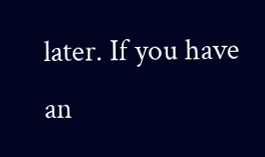later. If you have an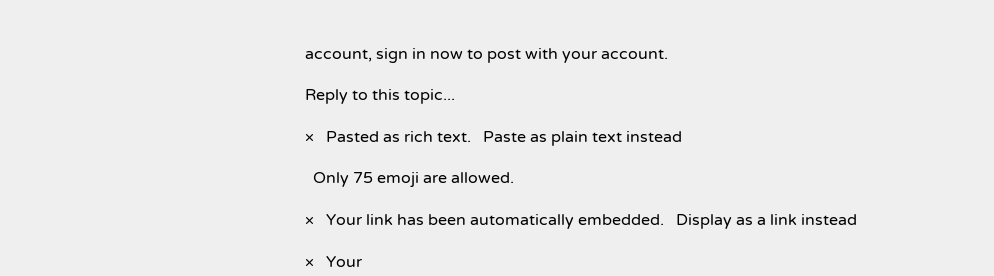account, sign in now to post with your account.

Reply to this topic...

×   Pasted as rich text.   Paste as plain text instead

  Only 75 emoji are allowed.

×   Your link has been automatically embedded.   Display as a link instead

×   Your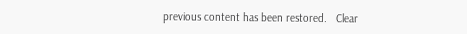previous content has been restored.   Clear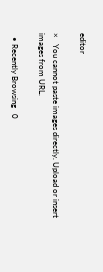editor

×   You cannot paste images directly. Upload or insert images from URL.

  • Recently Browsing   0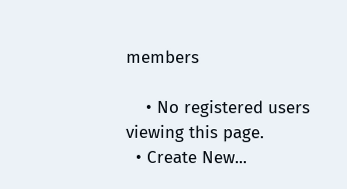members

    • No registered users viewing this page.
  • Create New...